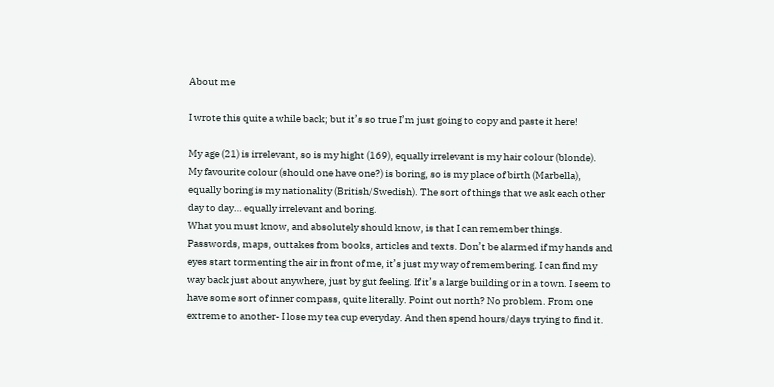About me

I wrote this quite a while back; but it’s so true I’m just going to copy and paste it here!

My age (21) is irrelevant, so is my hight (169), equally irrelevant is my hair colour (blonde).
My favourite colour (should one have one?) is boring, so is my place of birth (Marbella), equally boring is my nationality (British/Swedish). The sort of things that we ask each other day to day… equally irrelevant and boring.
What you must know, and absolutely should know, is that I can remember things. Passwords, maps, outtakes from books, articles and texts. Don’t be alarmed if my hands and eyes start tormenting the air in front of me, it’s just my way of remembering. I can find my way back just about anywhere, just by gut feeling. If it’s a large building or in a town. I seem to have some sort of inner compass, quite literally. Point out north? No problem. From one extreme to another- I lose my tea cup everyday. And then spend hours/days trying to find it.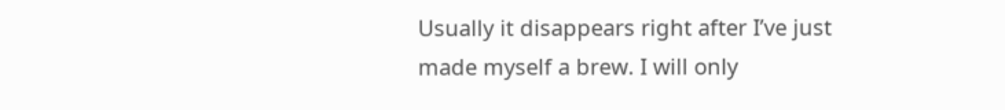Usually it disappears right after I’ve just made myself a brew. I will only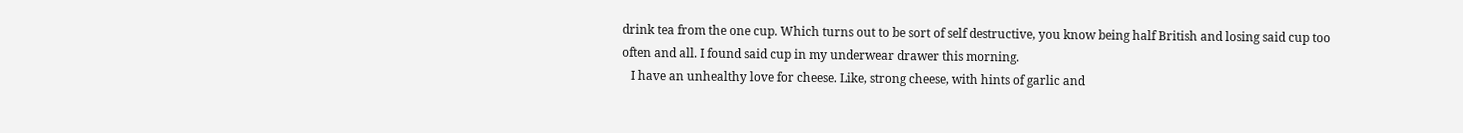drink tea from the one cup. Which turns out to be sort of self destructive, you know being half British and losing said cup too often and all. I found said cup in my underwear drawer this morning.
   I have an unhealthy love for cheese. Like, strong cheese, with hints of garlic and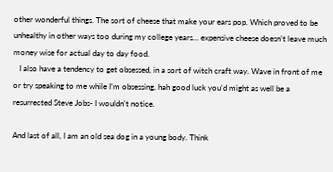other wonderful things. The sort of cheese that make your ears pop. Which proved to be unhealthy in other ways too during my college years… expensive cheese doesn’t leave much money wise for actual day to day food.
   I also have a tendency to get obsessed, in a sort of witch craft way. Wave in front of me or try speaking to me while I’m obsessing, hah good luck you’d might as well be a resurrected Steve Jobs- I wouldn’t notice.

And last of all, I am an old sea dog in a young body. Think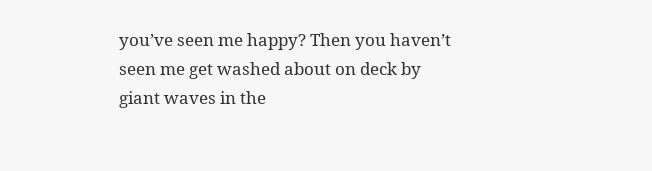you’ve seen me happy? Then you haven’t seen me get washed about on deck by giant waves in the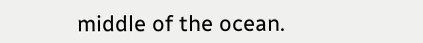middle of the ocean.